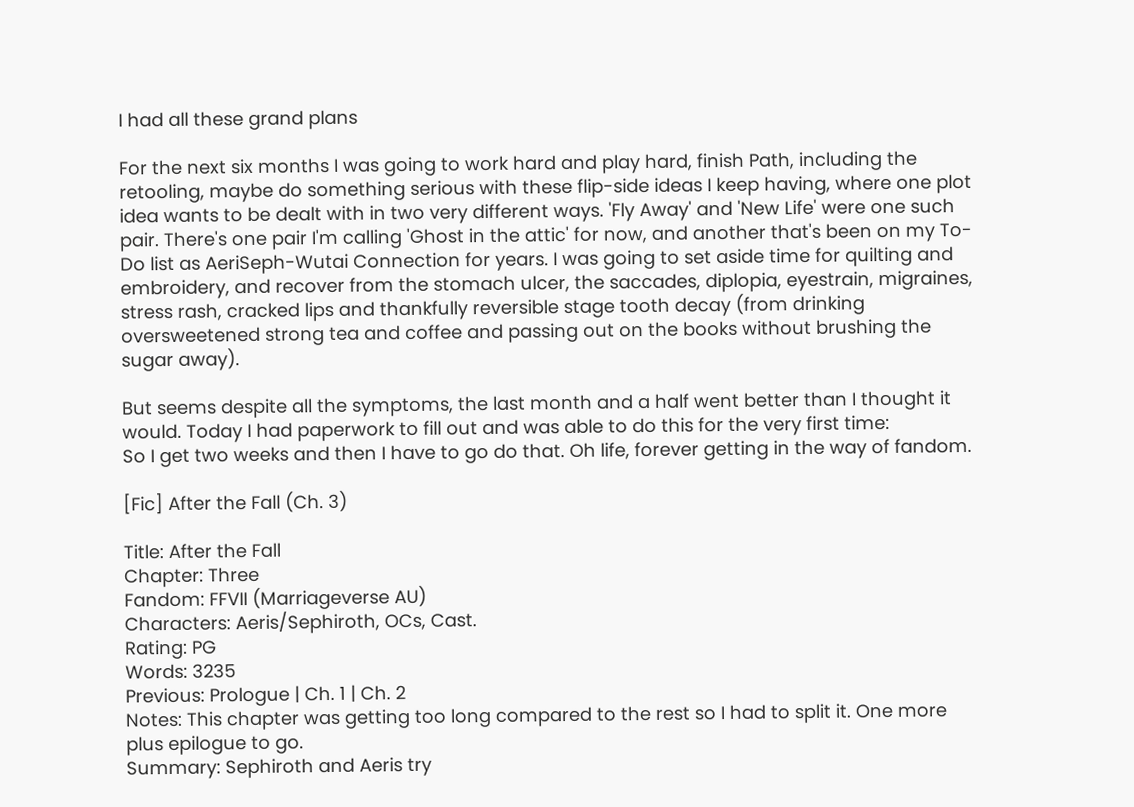I had all these grand plans

For the next six months I was going to work hard and play hard, finish Path, including the retooling, maybe do something serious with these flip-side ideas I keep having, where one plot idea wants to be dealt with in two very different ways. 'Fly Away' and 'New Life' were one such pair. There's one pair I'm calling 'Ghost in the attic' for now, and another that's been on my To-Do list as AeriSeph-Wutai Connection for years. I was going to set aside time for quilting and embroidery, and recover from the stomach ulcer, the saccades, diplopia, eyestrain, migraines, stress rash, cracked lips and thankfully reversible stage tooth decay (from drinking oversweetened strong tea and coffee and passing out on the books without brushing the sugar away).

But seems despite all the symptoms, the last month and a half went better than I thought it would. Today I had paperwork to fill out and was able to do this for the very first time:
So I get two weeks and then I have to go do that. Oh life, forever getting in the way of fandom.

[Fic] After the Fall (Ch. 3)

Title: After the Fall
Chapter: Three
Fandom: FFVII (Marriageverse AU)
Characters: Aeris/Sephiroth, OCs, Cast.
Rating: PG
Words: 3235
Previous: Prologue | Ch. 1 | Ch. 2
Notes: This chapter was getting too long compared to the rest so I had to split it. One more plus epilogue to go.
Summary: Sephiroth and Aeris try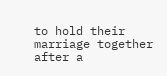to hold their marriage together after a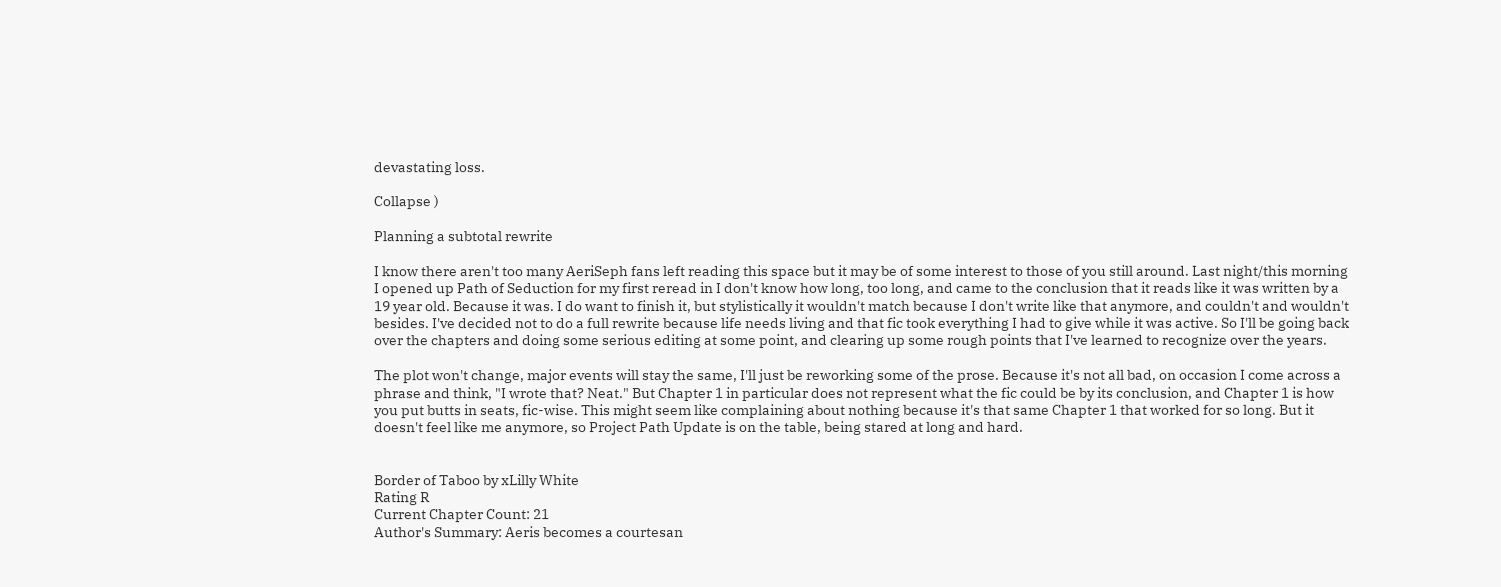devastating loss.

Collapse )

Planning a subtotal rewrite

I know there aren't too many AeriSeph fans left reading this space but it may be of some interest to those of you still around. Last night/this morning I opened up Path of Seduction for my first reread in I don't know how long, too long, and came to the conclusion that it reads like it was written by a 19 year old. Because it was. I do want to finish it, but stylistically it wouldn't match because I don't write like that anymore, and couldn't and wouldn't besides. I've decided not to do a full rewrite because life needs living and that fic took everything I had to give while it was active. So I'll be going back over the chapters and doing some serious editing at some point, and clearing up some rough points that I've learned to recognize over the years.

The plot won't change, major events will stay the same, I'll just be reworking some of the prose. Because it's not all bad, on occasion I come across a phrase and think, "I wrote that? Neat." But Chapter 1 in particular does not represent what the fic could be by its conclusion, and Chapter 1 is how you put butts in seats, fic-wise. This might seem like complaining about nothing because it's that same Chapter 1 that worked for so long. But it doesn't feel like me anymore, so Project Path Update is on the table, being stared at long and hard.


Border of Taboo by xLilly White
Rating R
Current Chapter Count: 21
Author's Summary: Aeris becomes a courtesan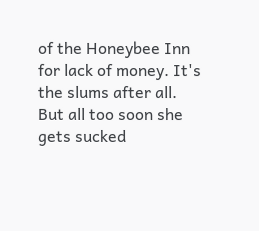of the Honeybee Inn for lack of money. It's the slums after all. But all too soon she gets sucked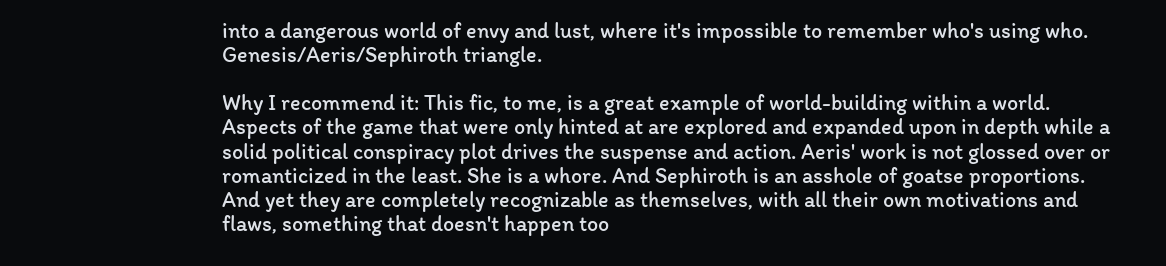into a dangerous world of envy and lust, where it's impossible to remember who's using who. Genesis/Aeris/Sephiroth triangle.

Why I recommend it: This fic, to me, is a great example of world-building within a world. Aspects of the game that were only hinted at are explored and expanded upon in depth while a solid political conspiracy plot drives the suspense and action. Aeris' work is not glossed over or romanticized in the least. She is a whore. And Sephiroth is an asshole of goatse proportions. And yet they are completely recognizable as themselves, with all their own motivations and flaws, something that doesn't happen too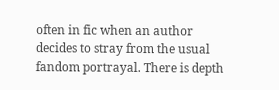often in fic when an author decides to stray from the usual fandom portrayal. There is depth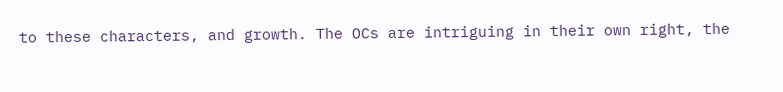to these characters, and growth. The OCs are intriguing in their own right, the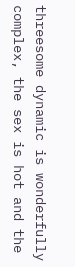threesome dynamic is wonderfully complex, the sex is hot and the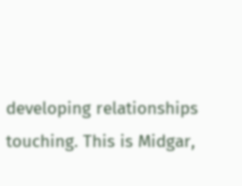developing relationships touching. This is Midgar,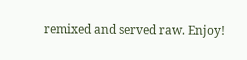remixed and served raw. Enjoy!